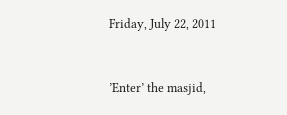Friday, July 22, 2011


’Enter’ the masjid,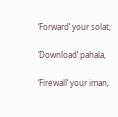‘Forward’ your solat,

‘Download’ pahala,

‘Firewall’ your iman,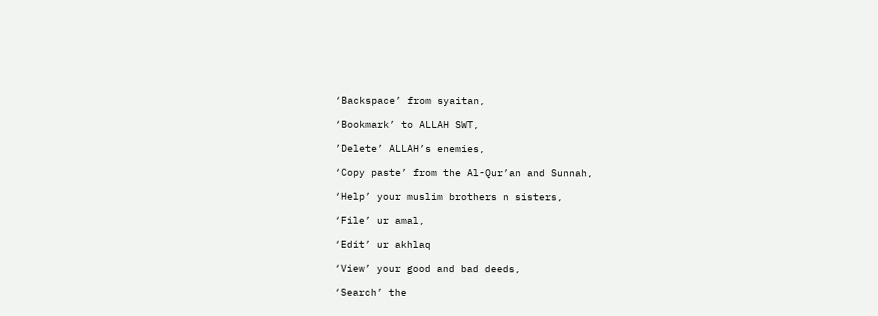‘Backspace’ from syaitan,

‘Bookmark’ to ALLAH SWT,

’Delete’ ALLAH’s enemies,

‘Copy paste’ from the Al-Qur’an and Sunnah,

‘Help’ your muslim brothers n sisters,

‘File’ ur amal,

‘Edit’ ur akhlaq

‘View’ your good and bad deeds,

‘Search’ the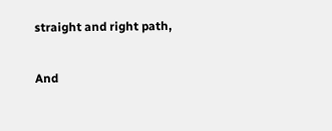straight and right path,

And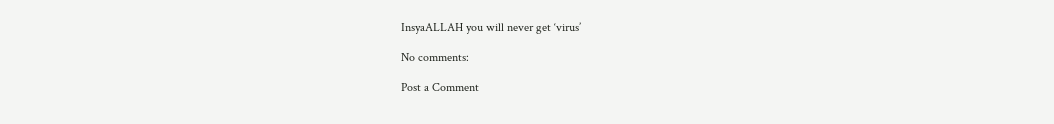InsyaALLAH you will never get ‘virus’

No comments:

Post a Comment